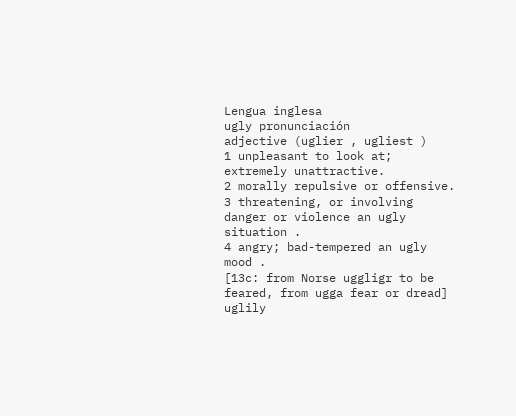Lengua inglesa
ugly pronunciación
adjective (uglier , ugliest )
1 unpleasant to look at; extremely unattractive.
2 morally repulsive or offensive.
3 threatening, or involving danger or violence an ugly situation .
4 angry; bad-tempered an ugly mood .
[13c: from Norse uggligr to be feared, from ugga fear or dread]
uglily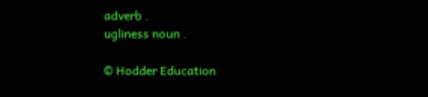adverb .
ugliness noun .

© Hodder Education